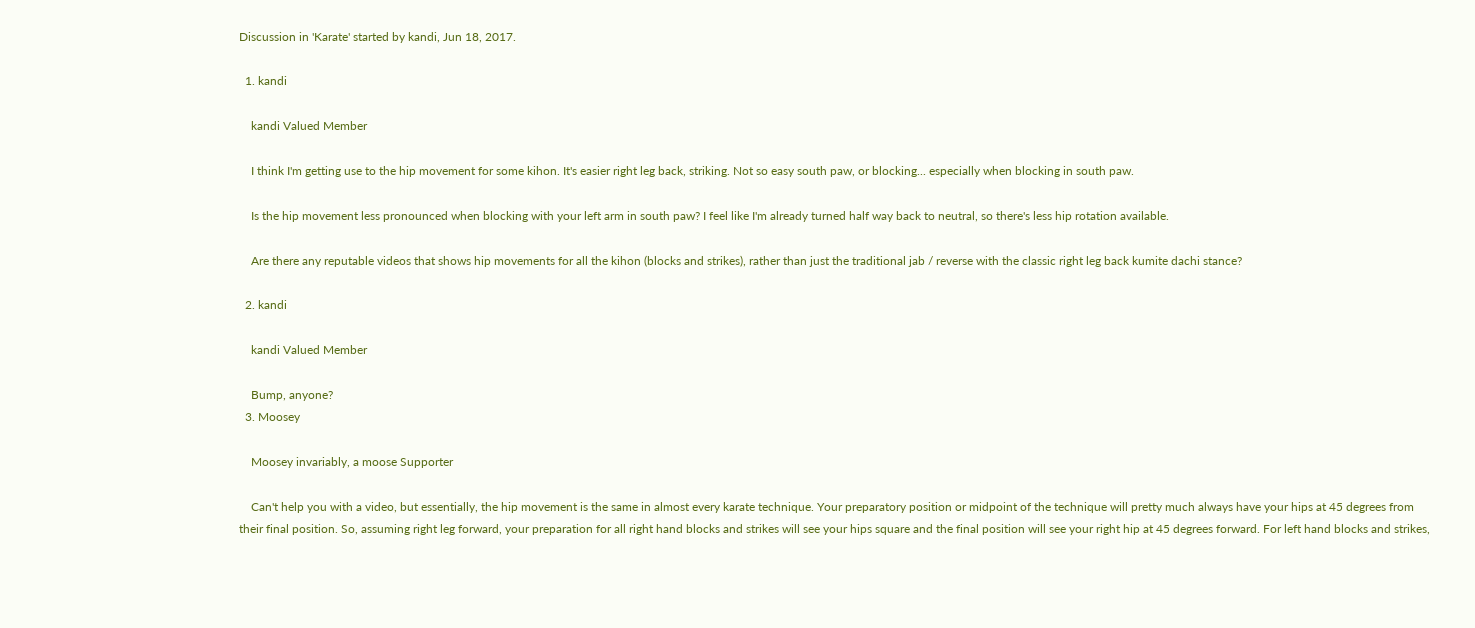Discussion in 'Karate' started by kandi, Jun 18, 2017.

  1. kandi

    kandi Valued Member

    I think I'm getting use to the hip movement for some kihon. It's easier right leg back, striking. Not so easy south paw, or blocking... especially when blocking in south paw.

    Is the hip movement less pronounced when blocking with your left arm in south paw? I feel like I'm already turned half way back to neutral, so there's less hip rotation available.

    Are there any reputable videos that shows hip movements for all the kihon (blocks and strikes), rather than just the traditional jab / reverse with the classic right leg back kumite dachi stance?

  2. kandi

    kandi Valued Member

    Bump, anyone?
  3. Moosey

    Moosey invariably, a moose Supporter

    Can't help you with a video, but essentially, the hip movement is the same in almost every karate technique. Your preparatory position or midpoint of the technique will pretty much always have your hips at 45 degrees from their final position. So, assuming right leg forward, your preparation for all right hand blocks and strikes will see your hips square and the final position will see your right hip at 45 degrees forward. For left hand blocks and strikes,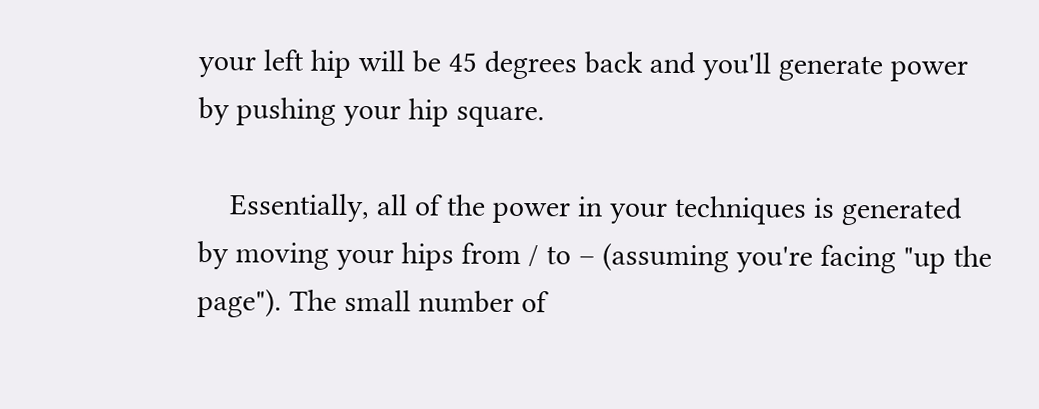your left hip will be 45 degrees back and you'll generate power by pushing your hip square.

    Essentially, all of the power in your techniques is generated by moving your hips from / to – (assuming you're facing "up the page"). The small number of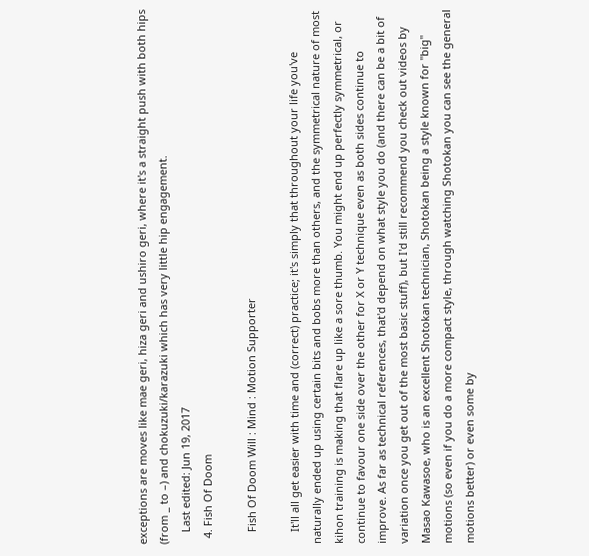exceptions are moves like mae geri, hiza geri and ushiro geri, where it's a straight push with both hips (from _ to –) and chokuzuki/karazuki which has very little hip engagement.
    Last edited: Jun 19, 2017
  4. Fish Of Doom

    Fish Of Doom Will : Mind : Motion Supporter

    It'll all get easier with time and (correct) practice; it's simply that throughout your life you've naturally ended up using certain bits and bobs more than others, and the symmetrical nature of most kihon training is making that flare up like a sore thumb. You might end up perfectly symmetrical, or continue to favour one side over the other for X or Y technique even as both sides continue to improve. As far as technical references, that'd depend on what style you do (and there can be a bit of variation once you get out of the most basic stuff), but I'd still recommend you check out videos by Masao Kawasoe, who is an excellent Shotokan technician, Shotokan being a style known for "big" motions (so even if you do a more compact style, through watching Shotokan you can see the general motions better) or even some by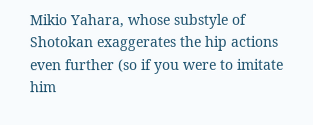Mikio Yahara, whose substyle of Shotokan exaggerates the hip actions even further (so if you were to imitate him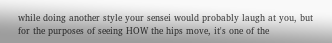while doing another style your sensei would probably laugh at you, but for the purposes of seeing HOW the hips move, it's one of the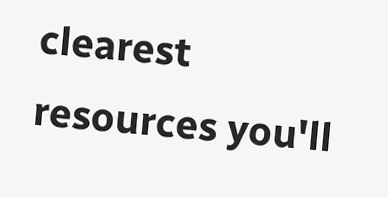clearest resources you'll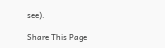see).

Share This Page